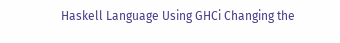Haskell Language Using GHCi Changing the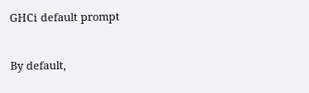GHCi default prompt


By default,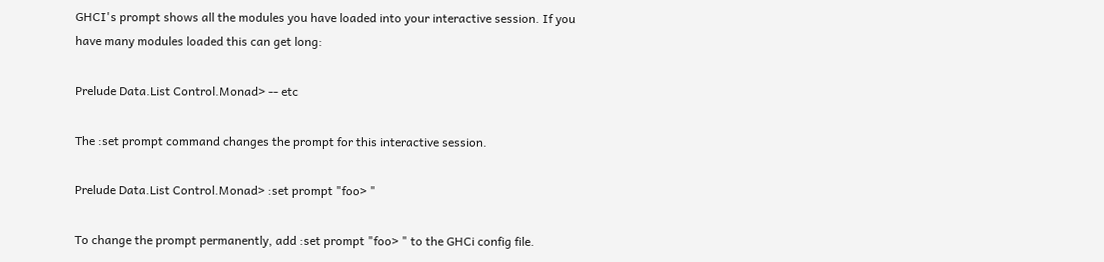GHCI's prompt shows all the modules you have loaded into your interactive session. If you have many modules loaded this can get long:

Prelude Data.List Control.Monad> -- etc

The :set prompt command changes the prompt for this interactive session.

Prelude Data.List Control.Monad> :set prompt "foo> "

To change the prompt permanently, add :set prompt "foo> " to the GHCi config file.